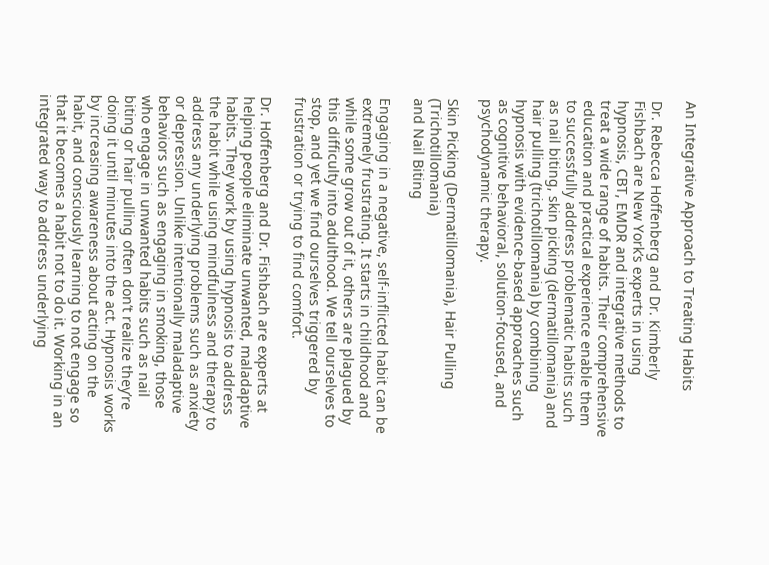An Integrative Approach to Treating Habits

Dr. Rebecca Hoffenberg and Dr. Kimberly Fishbach are New York’s experts in using hypnosis, CBT, EMDR and integrative methods to treat a wide range of habits. Their comprehensive education and practical experience enable them to successfully address problematic habits such as nail biting, skin picking (dermatillomania) and hair pulling (trichotillomania) by combining hypnosis with evidence-based approaches such as cognitive behavioral, solution-focused, and psychodynamic therapy.

Skin Picking (Dermatillomania), Hair Pulling (Trichotillomania)
and Nail Biting

Engaging in a negative, self-inflicted habit can be extremely frustrating. It starts in childhood and while some grow out of it, others are plagued by this difficulty into adulthood. We tell ourselves to stop, and yet we find ourselves triggered by frustration or trying to find comfort.

Dr. Hoffenberg and Dr. Fishbach are experts at helping people eliminate unwanted, maladaptive habits. They work by using hypnosis to address the habit while using mindfulness and therapy to address any underlying problems such as anxiety or depression. Unlike intentionally maladaptive behaviors such as engaging in smoking, those who engage in unwanted habits such as nail biting or hair pulling often don’t realize they’re doing it until minutes into the act. Hypnosis works by increasing awareness about acting on the habit, and consciously learning to not engage so that it becomes a habit not to do it. Working in an integrated way to address underlying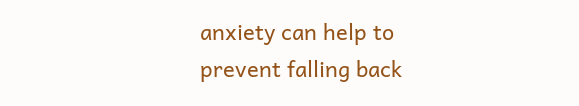anxiety can help to prevent falling back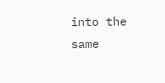into the same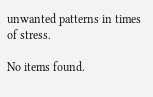unwanted patterns in times of stress.

No items found.